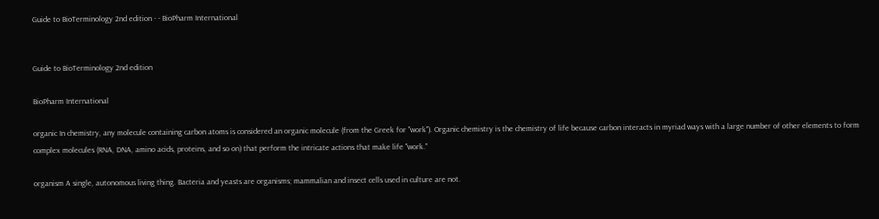Guide to BioTerminology 2nd edition - - BioPharm International


Guide to BioTerminology 2nd edition

BioPharm International

organic In chemistry, any molecule containing carbon atoms is considered an organic molecule (from the Greek for "work"). Organic chemistry is the chemistry of life because carbon interacts in myriad ways with a large number of other elements to form complex molecules (RNA, DNA, amino acids, proteins, and so on) that perform the intricate actions that make life "work."

organism A single, autonomous living thing. Bacteria and yeasts are organisms; mammalian and insect cells used in culture are not.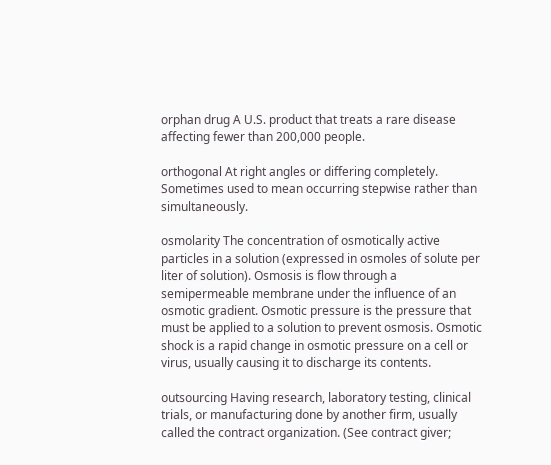orphan drug A U.S. product that treats a rare disease affecting fewer than 200,000 people.

orthogonal At right angles or differing completely. Sometimes used to mean occurring stepwise rather than simultaneously.

osmolarity The concentration of osmotically active particles in a solution (expressed in osmoles of solute per liter of solution). Osmosis is flow through a semipermeable membrane under the influence of an osmotic gradient. Osmotic pressure is the pressure that must be applied to a solution to prevent osmosis. Osmotic shock is a rapid change in osmotic pressure on a cell or virus, usually causing it to discharge its contents.

outsourcing Having research, laboratory testing, clinical trials, or manufacturing done by another firm, usually called the contract organization. (See contract giver;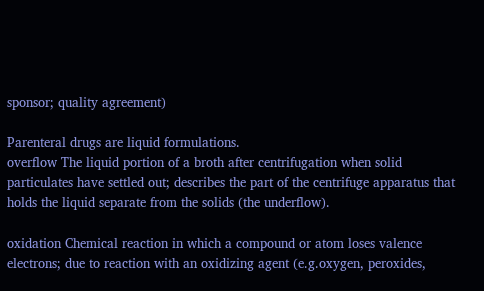sponsor; quality agreement)

Parenteral drugs are liquid formulations.
overflow The liquid portion of a broth after centrifugation when solid particulates have settled out; describes the part of the centrifuge apparatus that holds the liquid separate from the solids (the underflow).

oxidation Chemical reaction in which a compound or atom loses valence electrons; due to reaction with an oxidizing agent (e.g.oxygen, peroxides,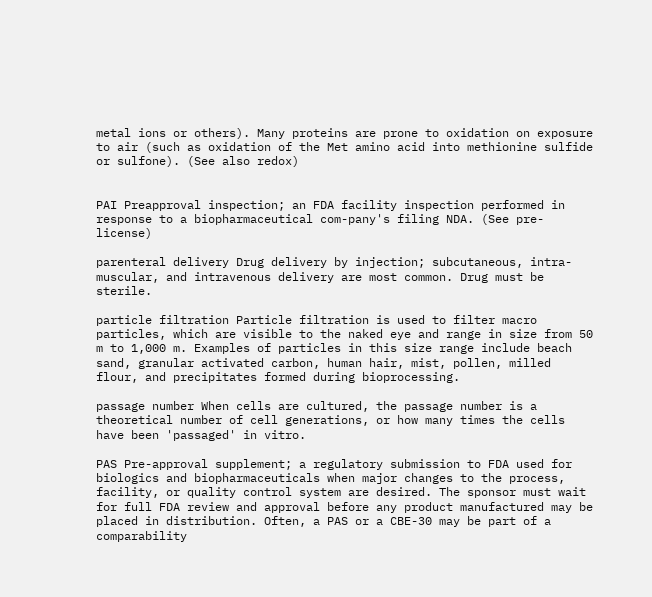metal ions or others). Many proteins are prone to oxidation on exposure to air (such as oxidation of the Met amino acid into methionine sulfide or sulfone). (See also redox)


PAI Preapproval inspection; an FDA facility inspection performed in response to a biopharmaceutical com-pany's filing NDA. (See pre-license)

parenteral delivery Drug delivery by injection; subcutaneous, intra-muscular, and intravenous delivery are most common. Drug must be sterile.

particle filtration Particle filtration is used to filter macro particles, which are visible to the naked eye and range in size from 50 m to 1,000 m. Examples of particles in this size range include beach sand, granular activated carbon, human hair, mist, pollen, milled flour, and precipitates formed during bioprocessing.

passage number When cells are cultured, the passage number is a theoretical number of cell generations, or how many times the cells have been 'passaged' in vitro.

PAS Pre-approval supplement; a regulatory submission to FDA used for biologics and biopharmaceuticals when major changes to the process, facility, or quality control system are desired. The sponsor must wait for full FDA review and approval before any product manufactured may be placed in distribution. Often, a PAS or a CBE-30 may be part of a comparability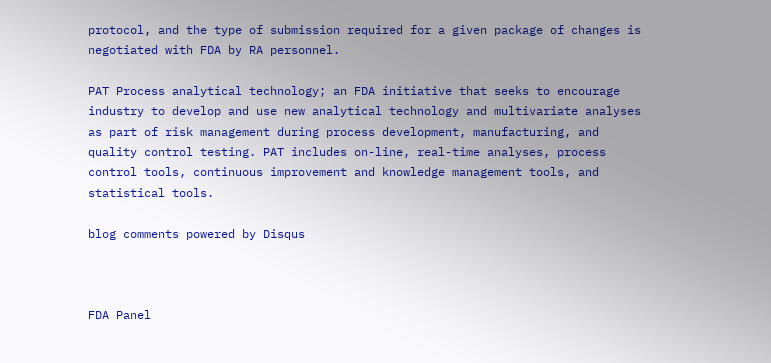protocol, and the type of submission required for a given package of changes is negotiated with FDA by RA personnel.

PAT Process analytical technology; an FDA initiative that seeks to encourage industry to develop and use new analytical technology and multivariate analyses as part of risk management during process development, manufacturing, and quality control testing. PAT includes on-line, real-time analyses, process control tools, continuous improvement and knowledge management tools, and statistical tools.

blog comments powered by Disqus



FDA Panel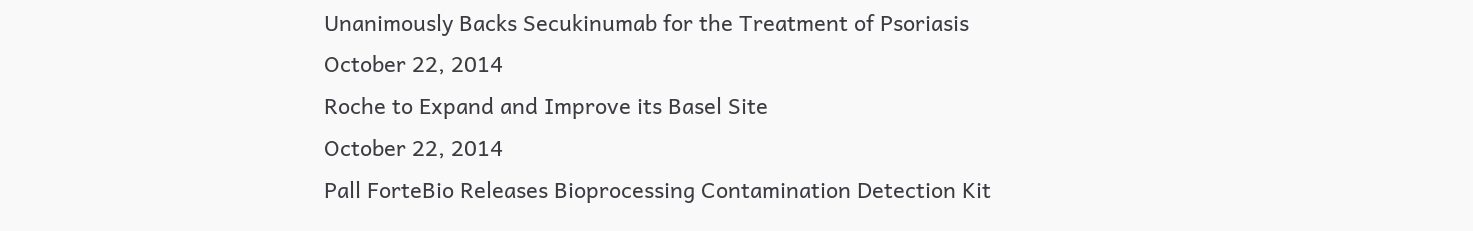Unanimously Backs Secukinumab for the Treatment of Psoriasis
October 22, 2014
Roche to Expand and Improve its Basel Site
October 22, 2014
Pall ForteBio Releases Bioprocessing Contamination Detection Kit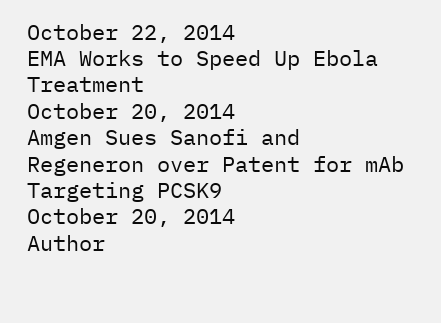October 22, 2014
EMA Works to Speed Up Ebola Treatment
October 20, 2014
Amgen Sues Sanofi and Regeneron over Patent for mAb Targeting PCSK9
October 20, 2014
Author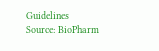Guidelines
Source: BioPharm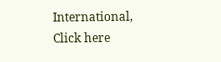International,
Click here